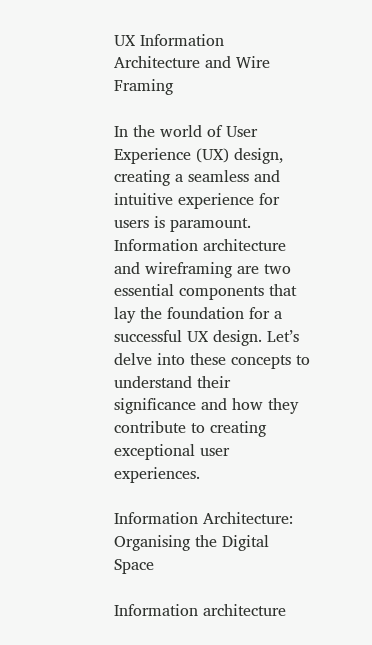UX Information Architecture and Wire Framing

In the world of User Experience (UX) design, creating a seamless and intuitive experience for users is paramount. Information architecture and wireframing are two essential components that lay the foundation for a successful UX design. Let’s delve into these concepts to understand their significance and how they contribute to creating exceptional user experiences.

Information Architecture: Organising the Digital Space

Information architecture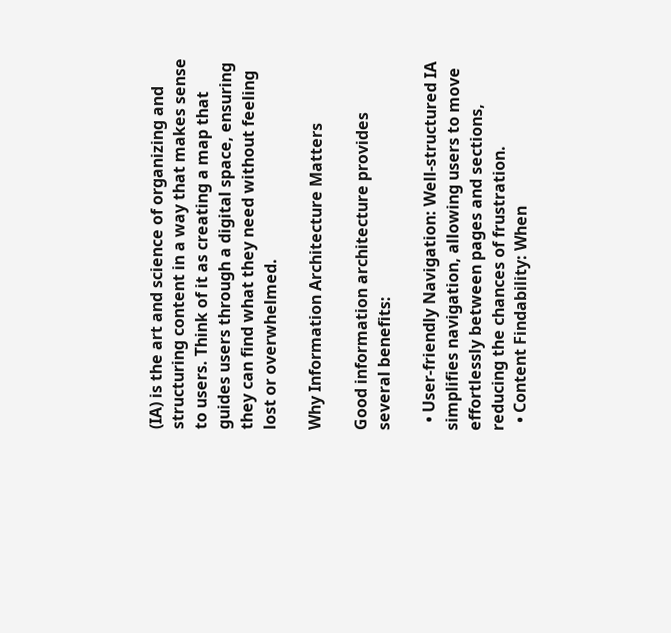(IA) is the art and science of organizing and structuring content in a way that makes sense to users. Think of it as creating a map that guides users through a digital space, ensuring they can find what they need without feeling lost or overwhelmed.

Why Information Architecture Matters

Good information architecture provides several benefits:

  • User-friendly Navigation: Well-structured IA simplifies navigation, allowing users to move effortlessly between pages and sections, reducing the chances of frustration.
  • Content Findability: When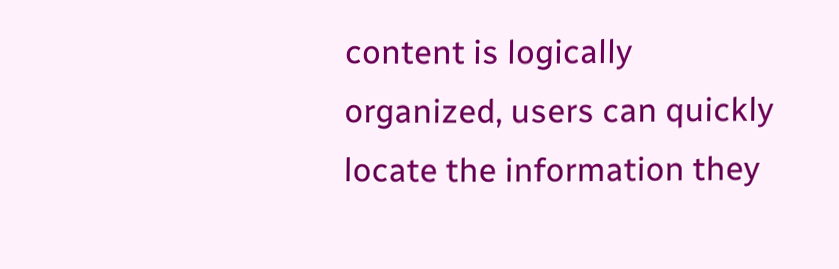content is logically organized, users can quickly locate the information they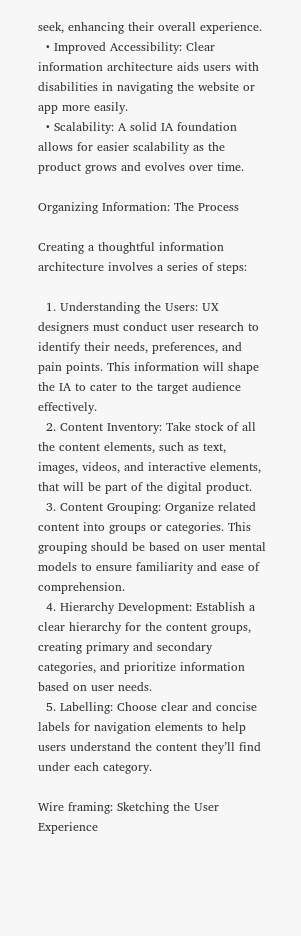seek, enhancing their overall experience.
  • Improved Accessibility: Clear information architecture aids users with disabilities in navigating the website or app more easily.
  • Scalability: A solid IA foundation allows for easier scalability as the product grows and evolves over time.

Organizing Information: The Process

Creating a thoughtful information architecture involves a series of steps:

  1. Understanding the Users: UX designers must conduct user research to identify their needs, preferences, and pain points. This information will shape the IA to cater to the target audience effectively.
  2. Content Inventory: Take stock of all the content elements, such as text, images, videos, and interactive elements, that will be part of the digital product.
  3. Content Grouping: Organize related content into groups or categories. This grouping should be based on user mental models to ensure familiarity and ease of comprehension.
  4. Hierarchy Development: Establish a clear hierarchy for the content groups, creating primary and secondary categories, and prioritize information based on user needs.
  5. Labelling: Choose clear and concise labels for navigation elements to help users understand the content they’ll find under each category.

Wire framing: Sketching the User Experience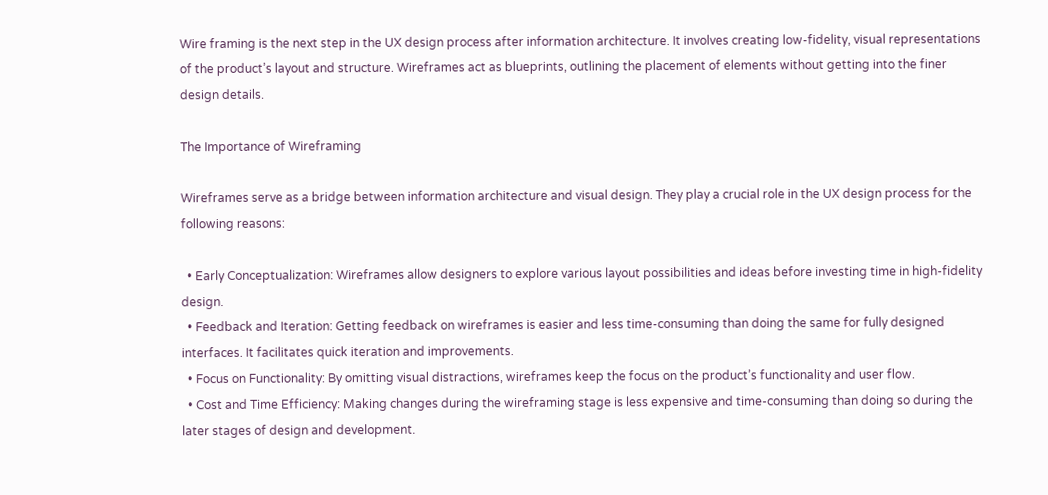Wire framing is the next step in the UX design process after information architecture. It involves creating low-fidelity, visual representations of the product’s layout and structure. Wireframes act as blueprints, outlining the placement of elements without getting into the finer design details.

The Importance of Wireframing

Wireframes serve as a bridge between information architecture and visual design. They play a crucial role in the UX design process for the following reasons:

  • Early Conceptualization: Wireframes allow designers to explore various layout possibilities and ideas before investing time in high-fidelity design.
  • Feedback and Iteration: Getting feedback on wireframes is easier and less time-consuming than doing the same for fully designed interfaces. It facilitates quick iteration and improvements.
  • Focus on Functionality: By omitting visual distractions, wireframes keep the focus on the product’s functionality and user flow.
  • Cost and Time Efficiency: Making changes during the wireframing stage is less expensive and time-consuming than doing so during the later stages of design and development.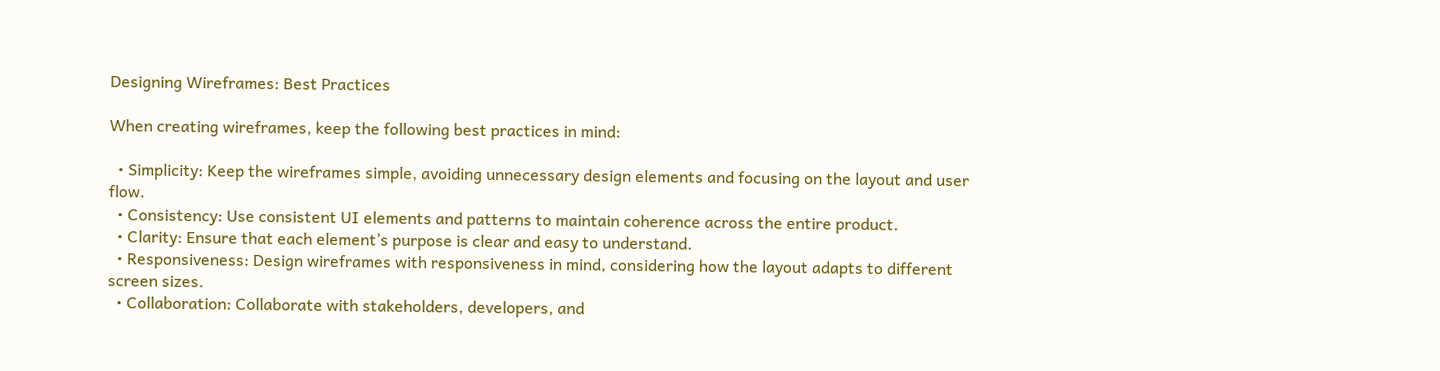Designing Wireframes: Best Practices

When creating wireframes, keep the following best practices in mind:

  • Simplicity: Keep the wireframes simple, avoiding unnecessary design elements and focusing on the layout and user flow.
  • Consistency: Use consistent UI elements and patterns to maintain coherence across the entire product.
  • Clarity: Ensure that each element’s purpose is clear and easy to understand.
  • Responsiveness: Design wireframes with responsiveness in mind, considering how the layout adapts to different screen sizes.
  • Collaboration: Collaborate with stakeholders, developers, and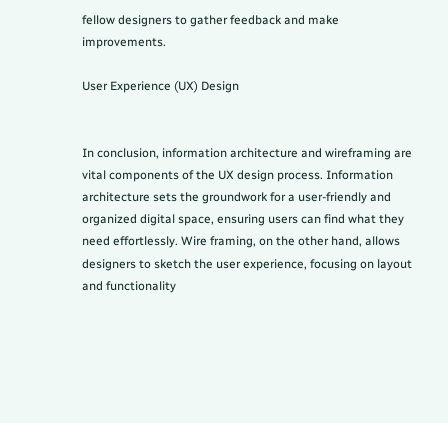fellow designers to gather feedback and make improvements.

User Experience (UX) Design


In conclusion, information architecture and wireframing are vital components of the UX design process. Information architecture sets the groundwork for a user-friendly and organized digital space, ensuring users can find what they need effortlessly. Wire framing, on the other hand, allows designers to sketch the user experience, focusing on layout and functionality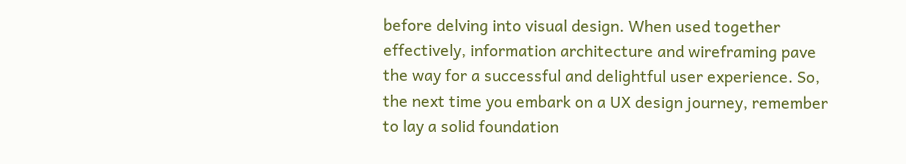before delving into visual design. When used together effectively, information architecture and wireframing pave the way for a successful and delightful user experience. So, the next time you embark on a UX design journey, remember to lay a solid foundation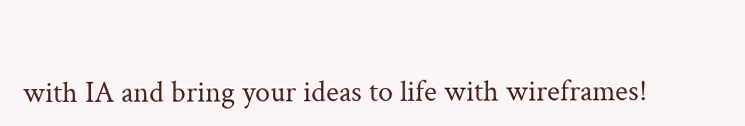with IA and bring your ideas to life with wireframes!